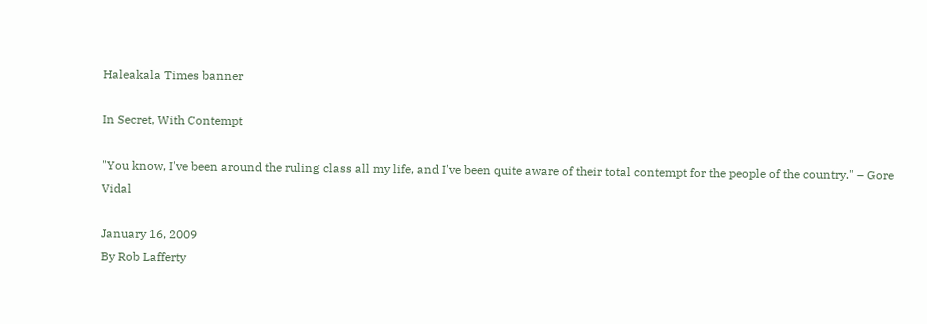Haleakala Times banner

In Secret, With Contempt

"You know, I've been around the ruling class all my life, and I've been quite aware of their total contempt for the people of the country." – Gore Vidal

January 16, 2009
By Rob Lafferty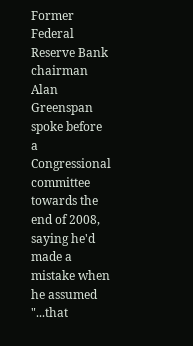Former Federal Reserve Bank chairman Alan Greenspan spoke before a Congressional committee towards the end of 2008, saying he'd made a mistake when he assumed "...that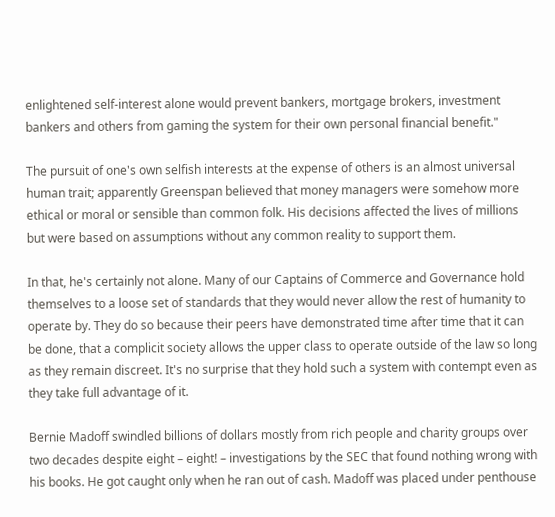enlightened self-interest alone would prevent bankers, mortgage brokers, investment bankers and others from gaming the system for their own personal financial benefit."

The pursuit of one's own selfish interests at the expense of others is an almost universal human trait; apparently Greenspan believed that money managers were somehow more ethical or moral or sensible than common folk. His decisions affected the lives of millions but were based on assumptions without any common reality to support them.

In that, he's certainly not alone. Many of our Captains of Commerce and Governance hold themselves to a loose set of standards that they would never allow the rest of humanity to operate by. They do so because their peers have demonstrated time after time that it can be done, that a complicit society allows the upper class to operate outside of the law so long as they remain discreet. It's no surprise that they hold such a system with contempt even as they take full advantage of it.

Bernie Madoff swindled billions of dollars mostly from rich people and charity groups over two decades despite eight – eight! – investigations by the SEC that found nothing wrong with his books. He got caught only when he ran out of cash. Madoff was placed under penthouse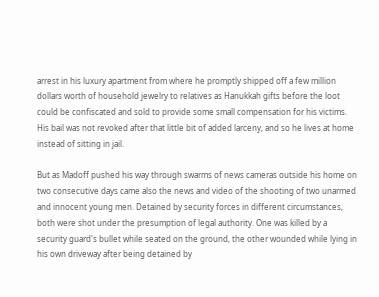arrest in his luxury apartment from where he promptly shipped off a few million dollars worth of household jewelry to relatives as Hanukkah gifts before the loot could be confiscated and sold to provide some small compensation for his victims. His bail was not revoked after that little bit of added larceny, and so he lives at home instead of sitting in jail.

But as Madoff pushed his way through swarms of news cameras outside his home on two consecutive days came also the news and video of the shooting of two unarmed and innocent young men. Detained by security forces in different circumstances, both were shot under the presumption of legal authority. One was killed by a security guard's bullet while seated on the ground, the other wounded while lying in his own driveway after being detained by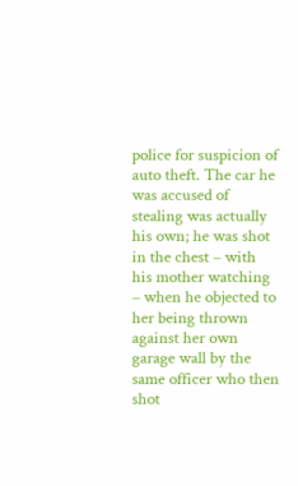police for suspicion of auto theft. The car he was accused of stealing was actually his own; he was shot in the chest – with his mother watching – when he objected to her being thrown against her own garage wall by the same officer who then shot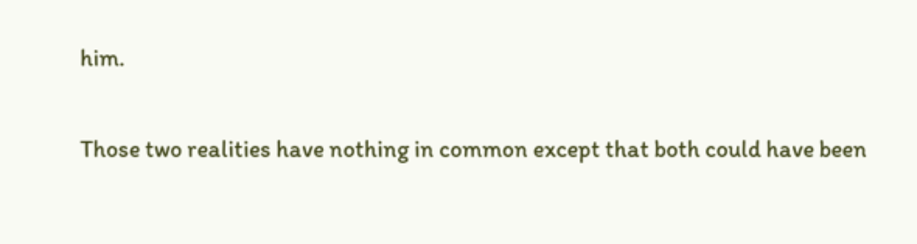him.

Those two realities have nothing in common except that both could have been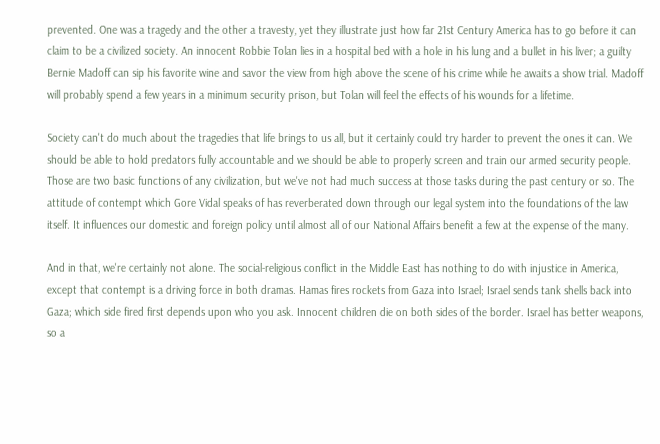prevented. One was a tragedy and the other a travesty, yet they illustrate just how far 21st Century America has to go before it can claim to be a civilized society. An innocent Robbie Tolan lies in a hospital bed with a hole in his lung and a bullet in his liver; a guilty Bernie Madoff can sip his favorite wine and savor the view from high above the scene of his crime while he awaits a show trial. Madoff will probably spend a few years in a minimum security prison, but Tolan will feel the effects of his wounds for a lifetime.

Society can't do much about the tragedies that life brings to us all, but it certainly could try harder to prevent the ones it can. We should be able to hold predators fully accountable and we should be able to properly screen and train our armed security people. Those are two basic functions of any civilization, but we've not had much success at those tasks during the past century or so. The attitude of contempt which Gore Vidal speaks of has reverberated down through our legal system into the foundations of the law itself. It influences our domestic and foreign policy until almost all of our National Affairs benefit a few at the expense of the many.

And in that, we're certainly not alone. The social-religious conflict in the Middle East has nothing to do with injustice in America, except that contempt is a driving force in both dramas. Hamas fires rockets from Gaza into Israel; Israel sends tank shells back into Gaza; which side fired first depends upon who you ask. Innocent children die on both sides of the border. Israel has better weapons, so a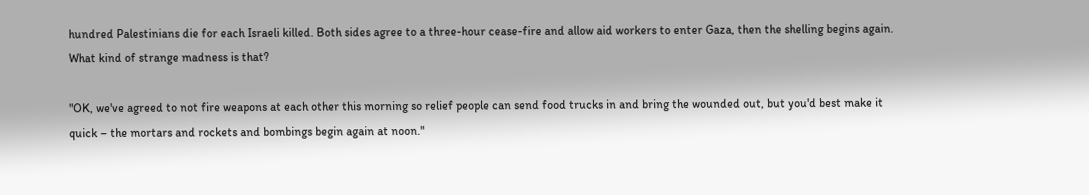hundred Palestinians die for each Israeli killed. Both sides agree to a three-hour cease-fire and allow aid workers to enter Gaza, then the shelling begins again. What kind of strange madness is that?

"OK, we've agreed to not fire weapons at each other this morning so relief people can send food trucks in and bring the wounded out, but you'd best make it quick – the mortars and rockets and bombings begin again at noon."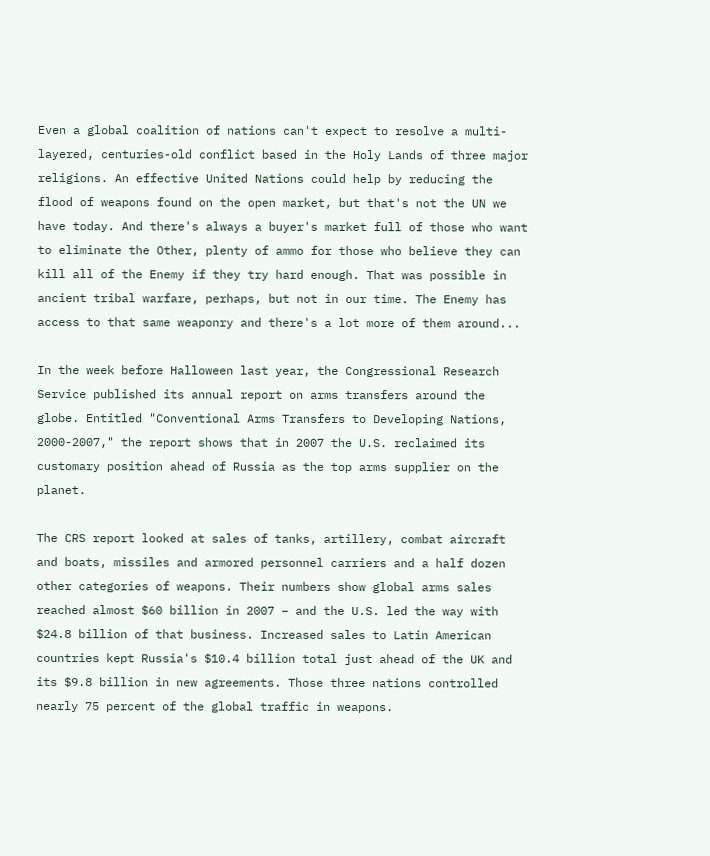Even a global coalition of nations can't expect to resolve a multi-layered, centuries-old conflict based in the Holy Lands of three major religions. An effective United Nations could help by reducing the flood of weapons found on the open market, but that's not the UN we have today. And there's always a buyer's market full of those who want to eliminate the Other, plenty of ammo for those who believe they can kill all of the Enemy if they try hard enough. That was possible in ancient tribal warfare, perhaps, but not in our time. The Enemy has access to that same weaponry and there's a lot more of them around...

In the week before Halloween last year, the Congressional Research Service published its annual report on arms transfers around the globe. Entitled "Conventional Arms Transfers to Developing Nations, 2000-2007," the report shows that in 2007 the U.S. reclaimed its customary position ahead of Russia as the top arms supplier on the planet.

The CRS report looked at sales of tanks, artillery, combat aircraft and boats, missiles and armored personnel carriers and a half dozen other categories of weapons. Their numbers show global arms sales reached almost $60 billion in 2007 – and the U.S. led the way with $24.8 billion of that business. Increased sales to Latin American countries kept Russia's $10.4 billion total just ahead of the UK and its $9.8 billion in new agreements. Those three nations controlled nearly 75 percent of the global traffic in weapons.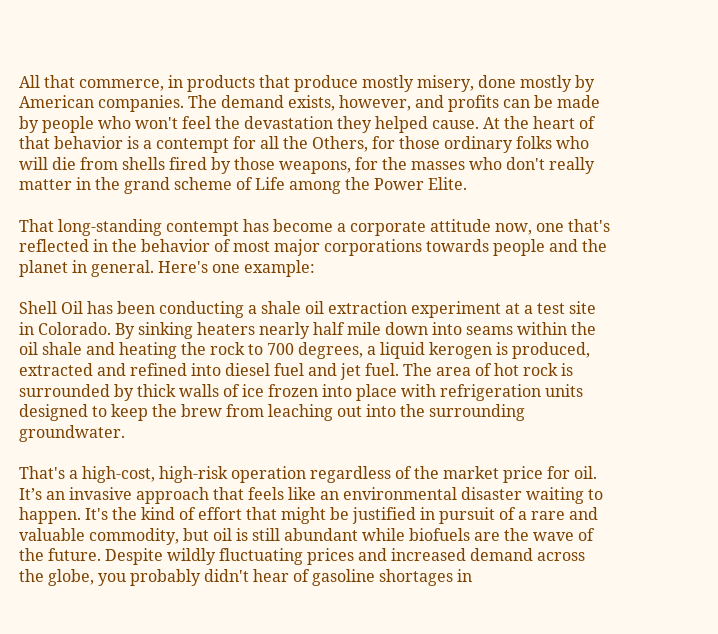All that commerce, in products that produce mostly misery, done mostly by American companies. The demand exists, however, and profits can be made by people who won't feel the devastation they helped cause. At the heart of that behavior is a contempt for all the Others, for those ordinary folks who will die from shells fired by those weapons, for the masses who don't really matter in the grand scheme of Life among the Power Elite.

That long-standing contempt has become a corporate attitude now, one that's reflected in the behavior of most major corporations towards people and the planet in general. Here's one example:

Shell Oil has been conducting a shale oil extraction experiment at a test site in Colorado. By sinking heaters nearly half mile down into seams within the oil shale and heating the rock to 700 degrees, a liquid kerogen is produced, extracted and refined into diesel fuel and jet fuel. The area of hot rock is surrounded by thick walls of ice frozen into place with refrigeration units designed to keep the brew from leaching out into the surrounding groundwater.

That's a high-cost, high-risk operation regardless of the market price for oil. It’s an invasive approach that feels like an environmental disaster waiting to happen. It's the kind of effort that might be justified in pursuit of a rare and valuable commodity, but oil is still abundant while biofuels are the wave of the future. Despite wildly fluctuating prices and increased demand across the globe, you probably didn't hear of gasoline shortages in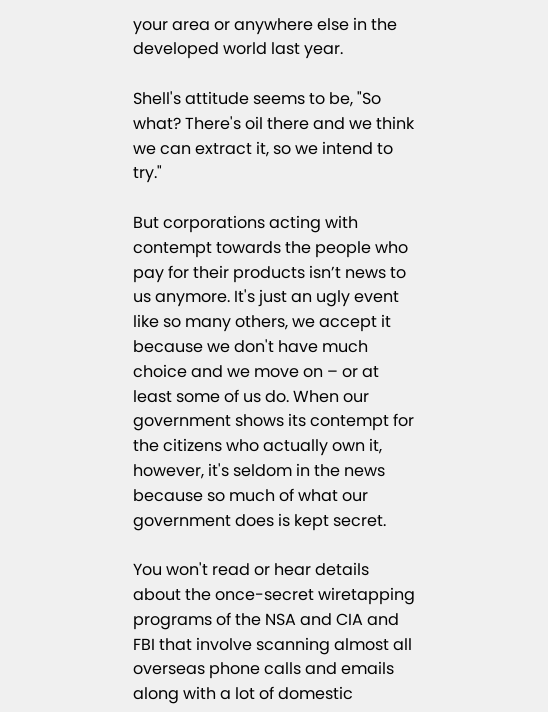your area or anywhere else in the developed world last year.

Shell's attitude seems to be, "So what? There's oil there and we think we can extract it, so we intend to try."

But corporations acting with contempt towards the people who pay for their products isn’t news to us anymore. It's just an ugly event like so many others, we accept it because we don't have much choice and we move on – or at least some of us do. When our government shows its contempt for the citizens who actually own it, however, it's seldom in the news because so much of what our government does is kept secret.

You won't read or hear details about the once-secret wiretapping programs of the NSA and CIA and FBI that involve scanning almost all overseas phone calls and emails along with a lot of domestic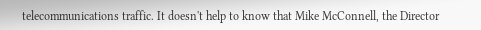telecommunications traffic. It doesn't help to know that Mike McConnell, the Director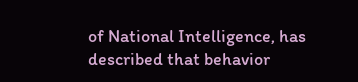of National Intelligence, has described that behavior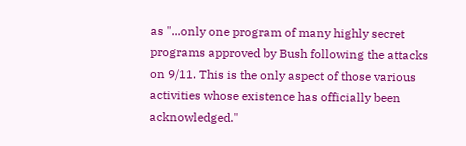as "...only one program of many highly secret programs approved by Bush following the attacks on 9/11. This is the only aspect of those various activities whose existence has officially been acknowledged."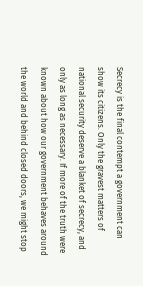Secrecy is the final contempt a government can show its citizens. Only the gravest matters of national security deserve a blanket of secrecy, and only as long as necessary. If more of the truth were known about how our government behaves around the world and behind closed doors, we might stop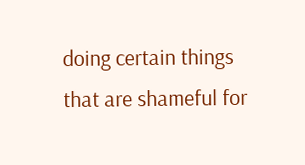doing certain things that are shameful for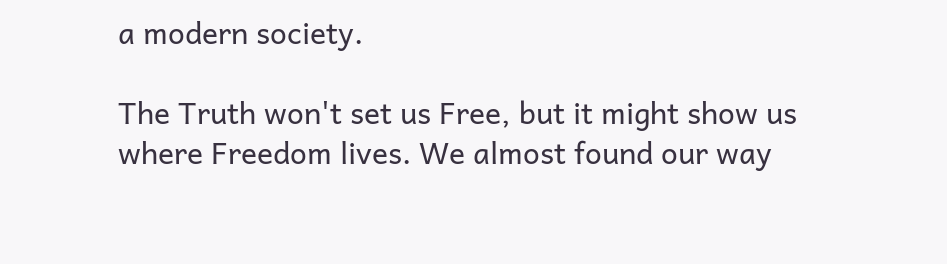a modern society.

The Truth won't set us Free, but it might show us where Freedom lives. We almost found our way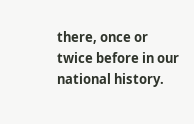there, once or twice before in our national history.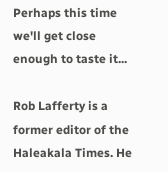Perhaps this time we'll get close enough to taste it...

Rob Lafferty is a former editor of the Haleakala Times. He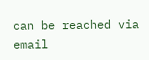can be reached via email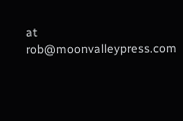at rob@moonvalleypress.com